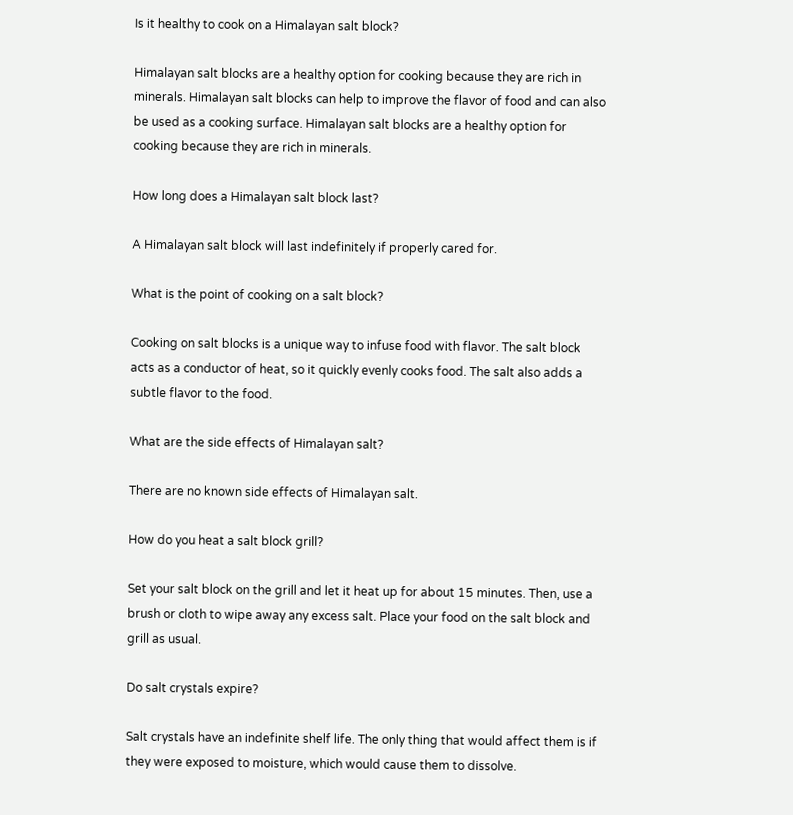Is it healthy to cook on a Himalayan salt block?

Himalayan salt blocks are a healthy option for cooking because they are rich in minerals. Himalayan salt blocks can help to improve the flavor of food and can also be used as a cooking surface. Himalayan salt blocks are a healthy option for cooking because they are rich in minerals.

How long does a Himalayan salt block last?

A Himalayan salt block will last indefinitely if properly cared for.

What is the point of cooking on a salt block?

Cooking on salt blocks is a unique way to infuse food with flavor. The salt block acts as a conductor of heat, so it quickly evenly cooks food. The salt also adds a subtle flavor to the food.

What are the side effects of Himalayan salt?

There are no known side effects of Himalayan salt.

How do you heat a salt block grill?

Set your salt block on the grill and let it heat up for about 15 minutes. Then, use a brush or cloth to wipe away any excess salt. Place your food on the salt block and grill as usual.

Do salt crystals expire?

Salt crystals have an indefinite shelf life. The only thing that would affect them is if they were exposed to moisture, which would cause them to dissolve.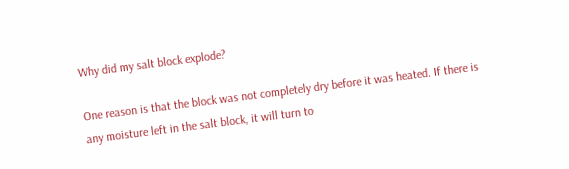Why did my salt block explode?

One reason is that the block was not completely dry before it was heated. If there is any moisture left in the salt block, it will turn to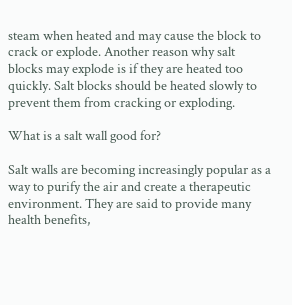steam when heated and may cause the block to crack or explode. Another reason why salt blocks may explode is if they are heated too quickly. Salt blocks should be heated slowly to prevent them from cracking or exploding.

What is a salt wall good for?

Salt walls are becoming increasingly popular as a way to purify the air and create a therapeutic environment. They are said to provide many health benefits,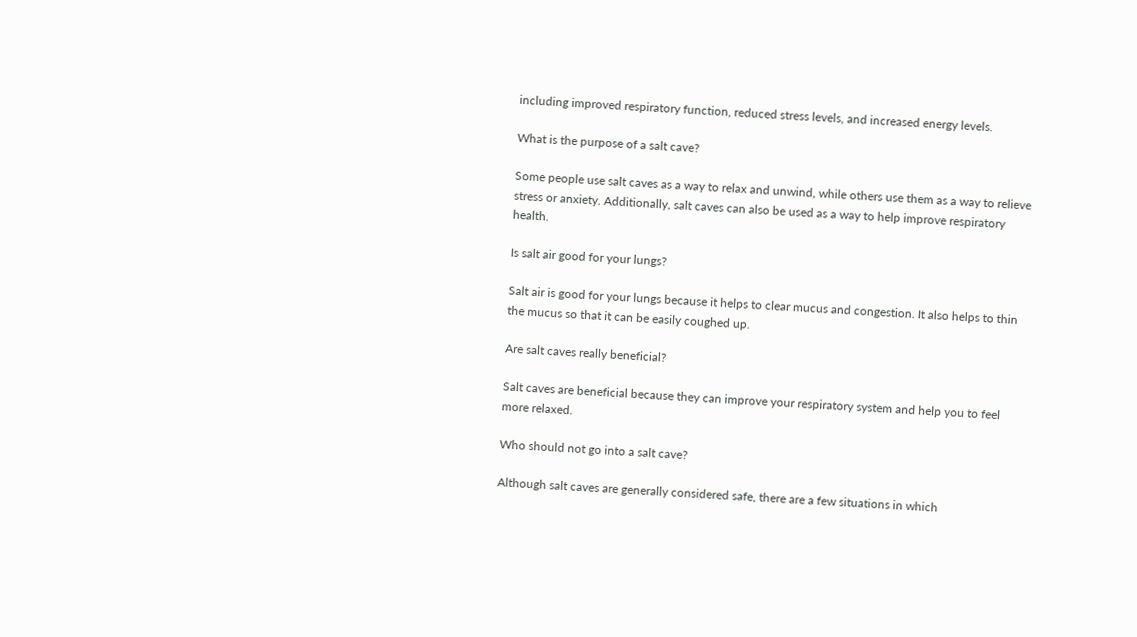including improved respiratory function, reduced stress levels, and increased energy levels.

What is the purpose of a salt cave?

Some people use salt caves as a way to relax and unwind, while others use them as a way to relieve stress or anxiety. Additionally, salt caves can also be used as a way to help improve respiratory health.

Is salt air good for your lungs?

Salt air is good for your lungs because it helps to clear mucus and congestion. It also helps to thin the mucus so that it can be easily coughed up.

Are salt caves really beneficial?

Salt caves are beneficial because they can improve your respiratory system and help you to feel more relaxed.

Who should not go into a salt cave?

Although salt caves are generally considered safe, there are a few situations in which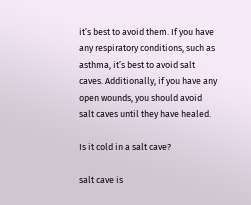it’s best to avoid them. If you have any respiratory conditions, such as asthma, it’s best to avoid salt caves. Additionally, if you have any open wounds, you should avoid salt caves until they have healed.

Is it cold in a salt cave?

salt cave is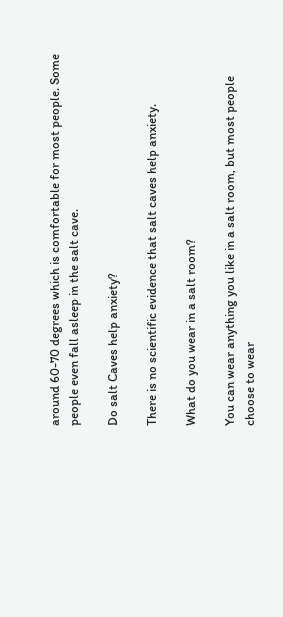around 60-70 degrees which is comfortable for most people. Some people even fall asleep in the salt cave.

Do salt Caves help anxiety?

There is no scientific evidence that salt caves help anxiety.

What do you wear in a salt room?

You can wear anything you like in a salt room, but most people choose to wear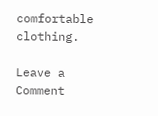comfortable clothing.

Leave a Comment